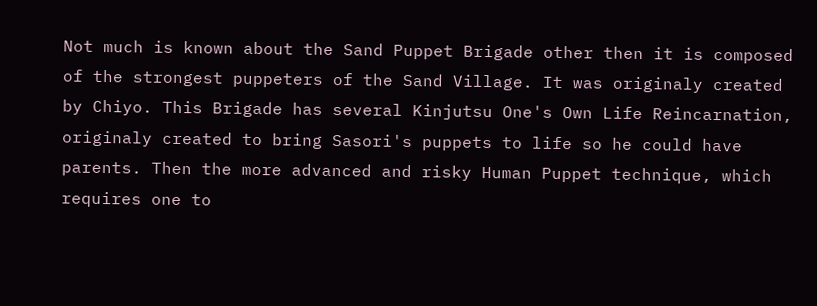Not much is known about the Sand Puppet Brigade other then it is composed of the strongest puppeters of the Sand Village. It was originaly created by Chiyo. This Brigade has several Kinjutsu One's Own Life Reincarnation, originaly created to bring Sasori's puppets to life so he could have parents. Then the more advanced and risky Human Puppet technique, which requires one to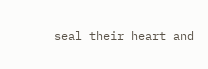seal their heart and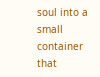soul into a small container that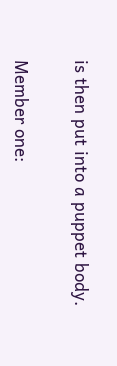is then put into a puppet body.

Member one: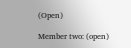(Open)

Member two: (open)